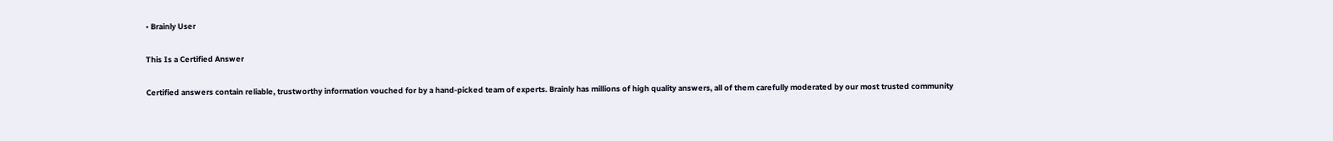• Brainly User

This Is a Certified Answer

Certified answers contain reliable, trustworthy information vouched for by a hand-picked team of experts. Brainly has millions of high quality answers, all of them carefully moderated by our most trusted community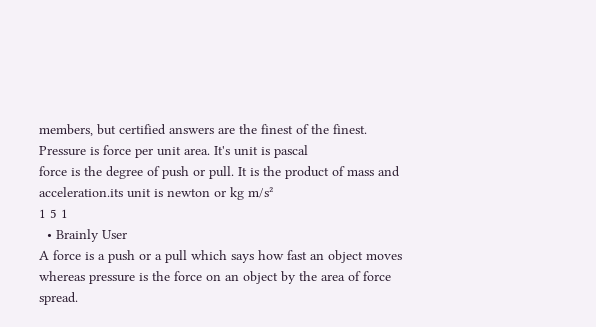members, but certified answers are the finest of the finest.
Pressure is force per unit area. It's unit is pascal
force is the degree of push or pull. It is the product of mass and acceleration.its unit is newton or kg m/s²
1 5 1
  • Brainly User
A force is a push or a pull which says how fast an object moves whereas pressure is the force on an object by the area of force spread.